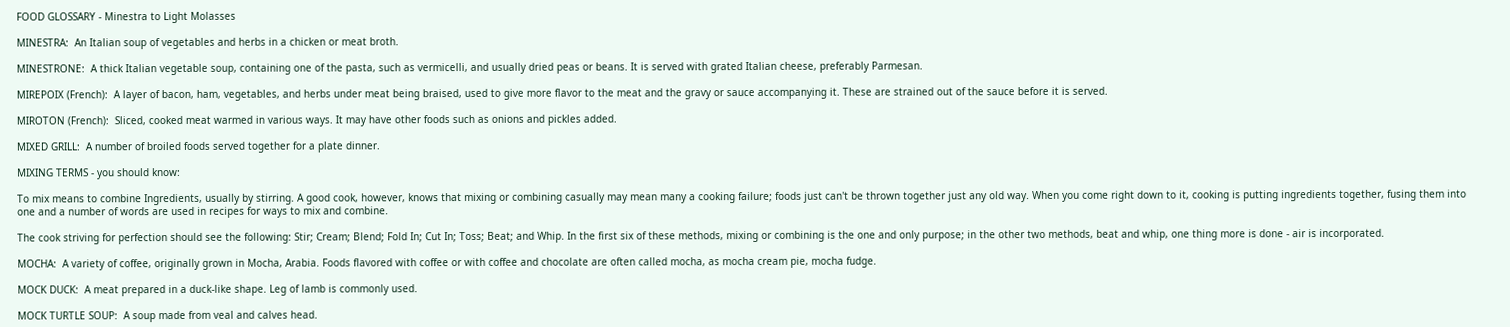FOOD GLOSSARY - Minestra to Light Molasses

MINESTRA:  An Italian soup of vegetables and herbs in a chicken or meat broth.

MINESTRONE:  A thick Italian vegetable soup, containing one of the pasta, such as vermicelli, and usually dried peas or beans. It is served with grated Italian cheese, preferably Parmesan.

MIREPOIX (French):  A layer of bacon, ham, vegetables, and herbs under meat being braised, used to give more flavor to the meat and the gravy or sauce accompanying it. These are strained out of the sauce before it is served.

MIROTON (French):  Sliced, cooked meat warmed in various ways. It may have other foods such as onions and pickles added.

MIXED GRILL:  A number of broiled foods served together for a plate dinner.

MIXING TERMS - you should know:

To mix means to combine Ingredients, usually by stirring. A good cook, however, knows that mixing or combining casually may mean many a cooking failure; foods just can't be thrown together just any old way. When you come right down to it, cooking is putting ingredients together, fusing them into one and a number of words are used in recipes for ways to mix and combine.

The cook striving for perfection should see the following: Stir; Cream; Blend; Fold In; Cut In; Toss; Beat; and Whip. In the first six of these methods, mixing or combining is the one and only purpose; in the other two methods, beat and whip, one thing more is done - air is incorporated.

MOCHA:  A variety of coffee, originally grown in Mocha, Arabia. Foods flavored with coffee or with coffee and chocolate are often called mocha, as mocha cream pie, mocha fudge.

MOCK DUCK:  A meat prepared in a duck-like shape. Leg of lamb is commonly used.

MOCK TURTLE SOUP:  A soup made from veal and calves head.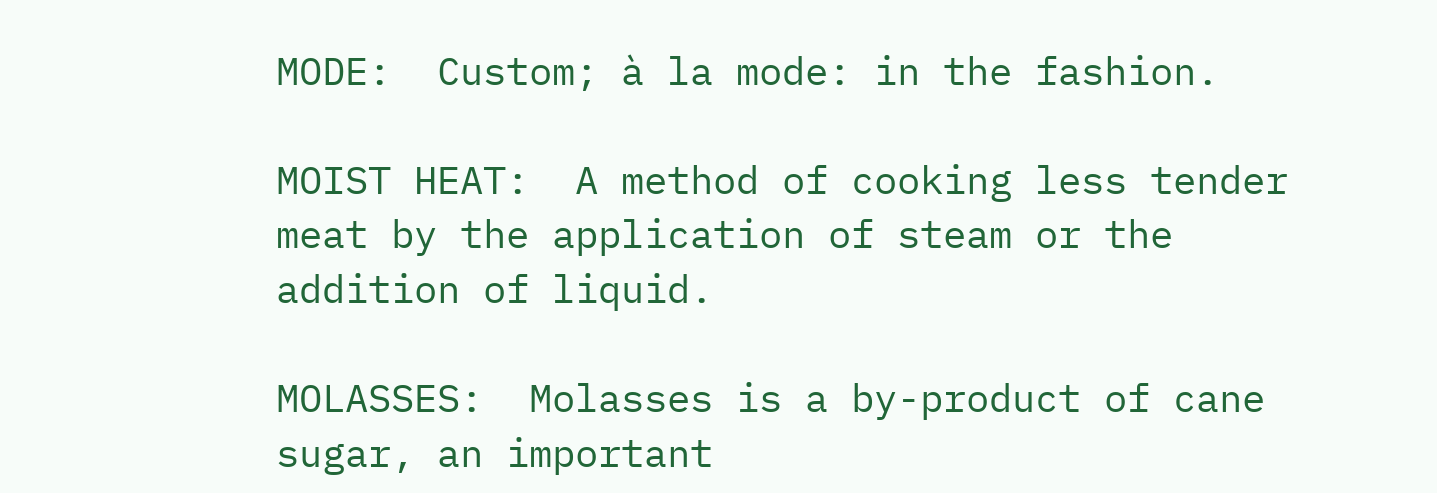MODE:  Custom; à la mode: in the fashion.

MOIST HEAT:  A method of cooking less tender meat by the application of steam or the addition of liquid.

MOLASSES:  Molasses is a by-product of cane sugar, an important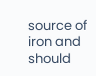source of iron and should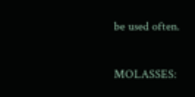be used often.

MOLASSES: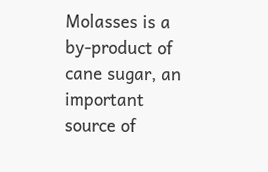Molasses is a by-product of cane sugar, an important source of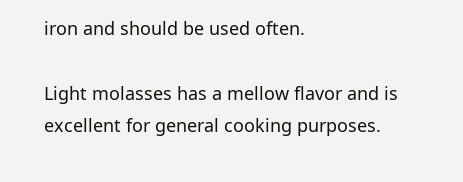iron and should be used often.

Light molasses has a mellow flavor and is excellent for general cooking purposes.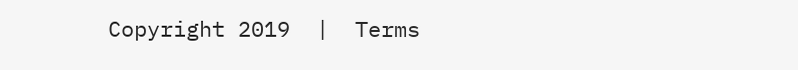Copyright 2019  |  Terms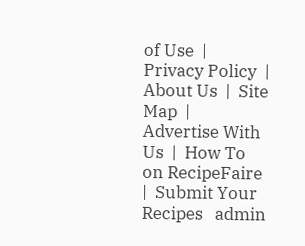of Use  |  Privacy Policy  |  About Us  |  Site Map  |  Advertise With Us  |  How To on RecipeFaire  |  Submit Your Recipes   admin